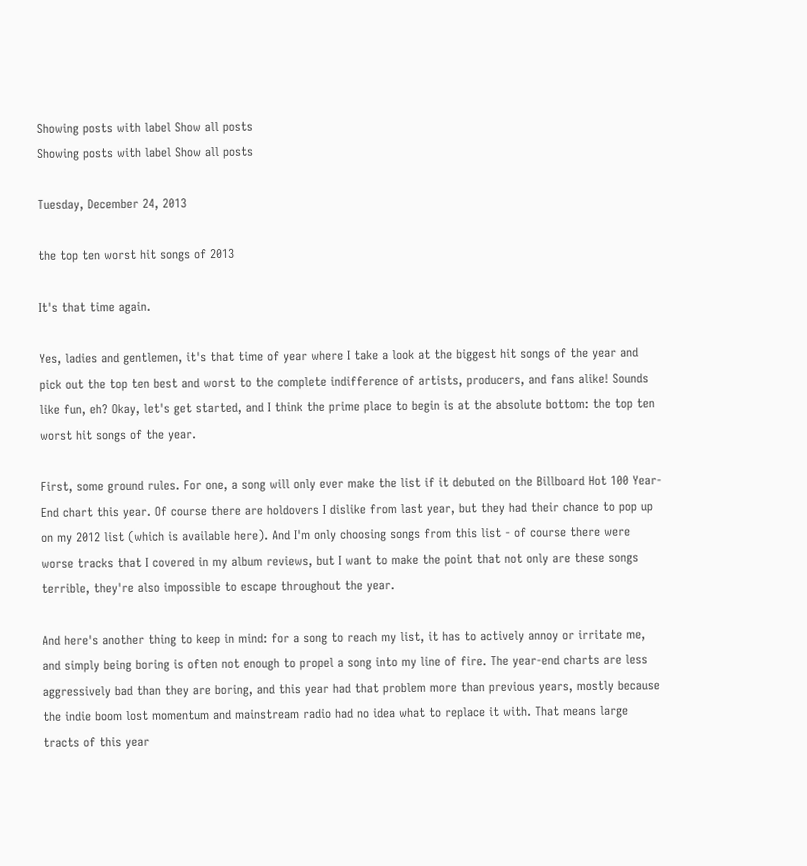Showing posts with label Show all posts
Showing posts with label Show all posts

Tuesday, December 24, 2013

the top ten worst hit songs of 2013

It's that time again.

Yes, ladies and gentlemen, it's that time of year where I take a look at the biggest hit songs of the year and pick out the top ten best and worst to the complete indifference of artists, producers, and fans alike! Sounds like fun, eh? Okay, let's get started, and I think the prime place to begin is at the absolute bottom: the top ten worst hit songs of the year.

First, some ground rules. For one, a song will only ever make the list if it debuted on the Billboard Hot 100 Year-End chart this year. Of course there are holdovers I dislike from last year, but they had their chance to pop up on my 2012 list (which is available here). And I'm only choosing songs from this list - of course there were worse tracks that I covered in my album reviews, but I want to make the point that not only are these songs terrible, they're also impossible to escape throughout the year.

And here's another thing to keep in mind: for a song to reach my list, it has to actively annoy or irritate me, and simply being boring is often not enough to propel a song into my line of fire. The year-end charts are less aggressively bad than they are boring, and this year had that problem more than previous years, mostly because the indie boom lost momentum and mainstream radio had no idea what to replace it with. That means large tracts of this year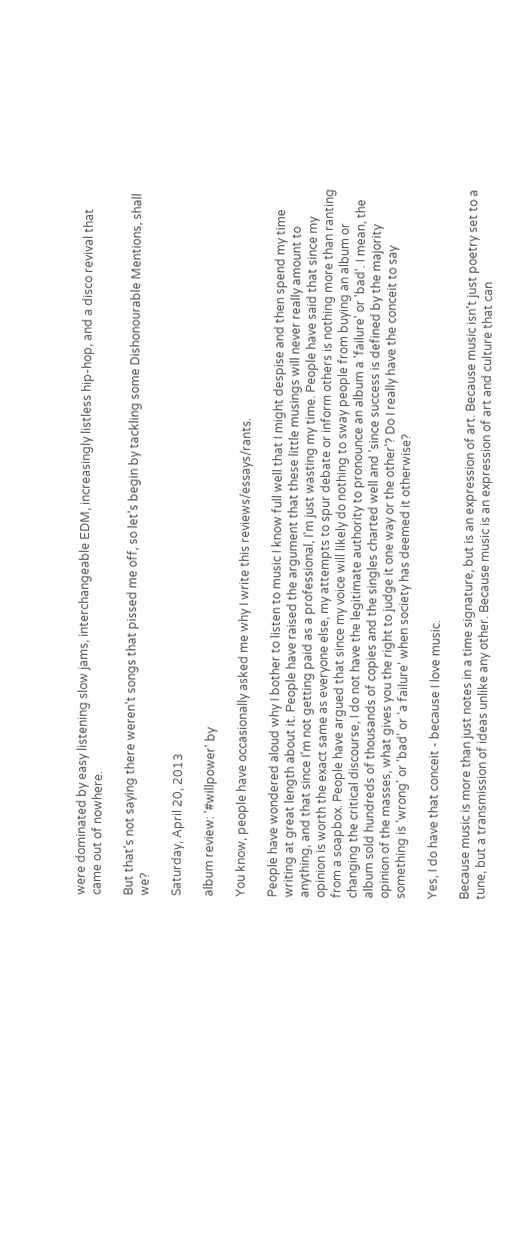were dominated by easy listening slow jams, interchangeable EDM, increasingly listless hip-hop, and a disco revival that came out of nowhere.

But that's not saying there weren't songs that pissed me off, so let's begin by tackling some Dishonourable Mentions, shall we?

Saturday, April 20, 2013

album review: '#willpower' by

You know, people have occasionally asked me why I write this reviews/essays/rants.

People have wondered aloud why I bother to listen to music I know full well that I might despise and then spend my time writing at great length about it. People have raised the argument that these little musings will never really amount to anything, and that since I'm not getting paid as a professional, I'm just wasting my time. People have said that since my opinion is worth the exact same as everyone else, my attempts to spur debate or inform others is nothing more than ranting from a soapbox. People have argued that since my voice will likely do nothing to sway people from buying an album or changing the critical discourse, I do not have the legitimate authority to pronounce an album a 'failure' or 'bad'. I mean, the album sold hundreds of thousands of copies and the singles charted well and 'since success is defined by the majority opinion of the masses, what gives you the right to judge it one way or the other'? Do I really have the conceit to say something is 'wrong' or 'bad' or 'a failure' when society has deemed it otherwise?

Yes, I do have that conceit - because I love music.

Because music is more than just notes in a time signature, but is an expression of art. Because music isn't just poetry set to a tune, but a transmission of ideas unlike any other. Because music is an expression of art and culture that can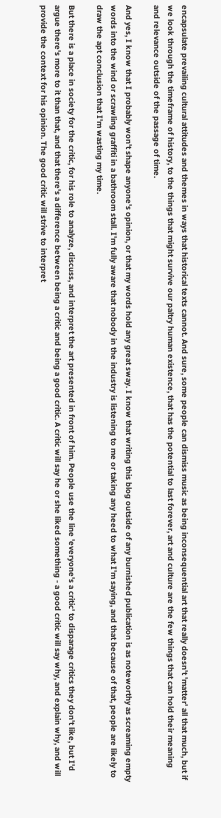encapsulate prevailing cultural attitudes and themes in ways that historical texts cannot. And sure, some people can dismiss music as being inconsequential art that really doesn't 'matter' all that much, but if we look through the timeframe of history, to the things that might survive our paltry human existence, that has the potential to last forever, art and culture are the few things that can hold their meaning and relevance outside of the passage of time.

And yes, I know that I probably won't shape anyone's opinion, or that my words hold any great sway. I know that writing this blog outside of any burnished publication is as noteworthy as screaming empty words into the wind or scrawling graffiti in a bathroom stall. I'm fully aware that nobody in the industry is listening to me or taking any heed to what I'm saying, and that because of that, people are likely to draw the apt conclusion that I'm wasting my time.

But there is a place in society for the critic, for his role to analyze, discuss, and interpret the art presented in front of him. People use the line 'everyone's a critic' to disparage critics they don't like, but I'd argue there's more to it than that, and that there's a difference between being a critic and being a good critic. A critic will say he or she liked something - a good critic will say why, and explain why, and will provide the context for his opinion. The good critic will strive to interpret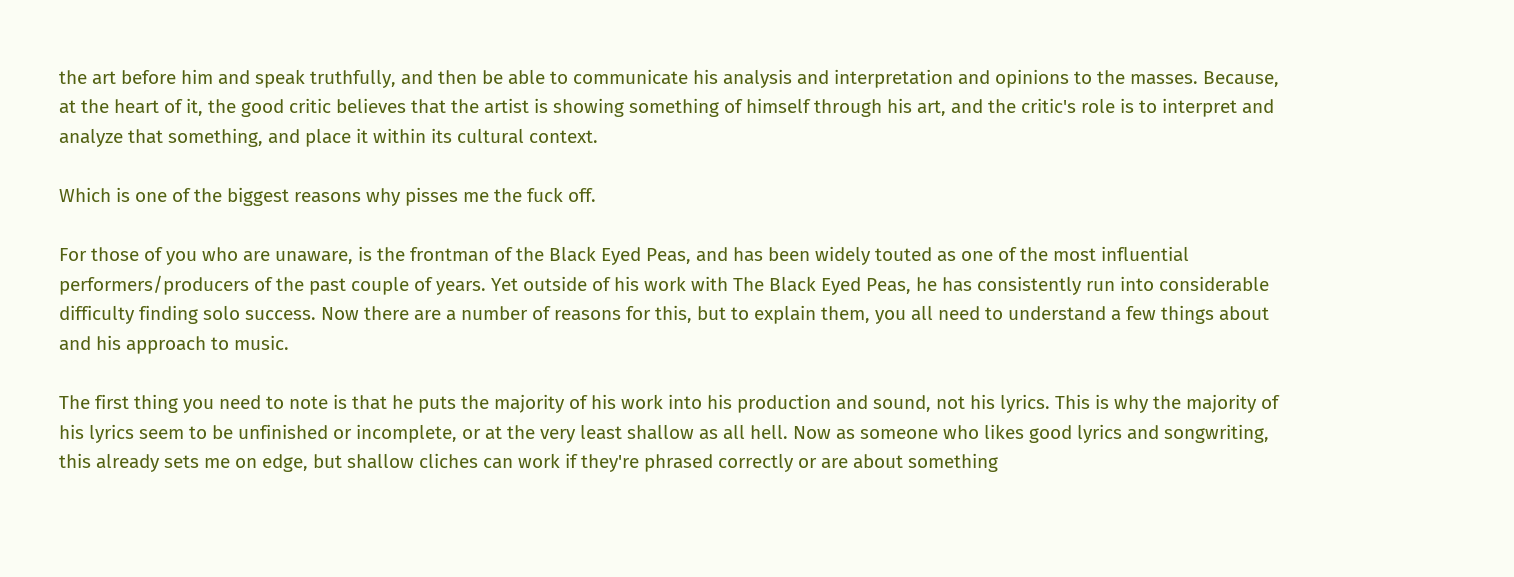the art before him and speak truthfully, and then be able to communicate his analysis and interpretation and opinions to the masses. Because, at the heart of it, the good critic believes that the artist is showing something of himself through his art, and the critic's role is to interpret and analyze that something, and place it within its cultural context.

Which is one of the biggest reasons why pisses me the fuck off.

For those of you who are unaware, is the frontman of the Black Eyed Peas, and has been widely touted as one of the most influential performers/producers of the past couple of years. Yet outside of his work with The Black Eyed Peas, he has consistently run into considerable difficulty finding solo success. Now there are a number of reasons for this, but to explain them, you all need to understand a few things about and his approach to music.

The first thing you need to note is that he puts the majority of his work into his production and sound, not his lyrics. This is why the majority of his lyrics seem to be unfinished or incomplete, or at the very least shallow as all hell. Now as someone who likes good lyrics and songwriting, this already sets me on edge, but shallow cliches can work if they're phrased correctly or are about something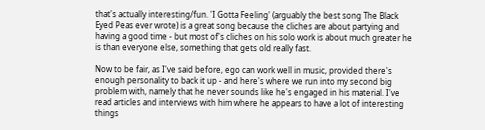that's actually interesting/fun. 'I Gotta Feeling' (arguably the best song The Black Eyed Peas ever wrote) is a great song because the cliches are about partying and having a good time - but most of's cliches on his solo work is about much greater he is than everyone else, something that gets old really fast.

Now to be fair, as I've said before, ego can work well in music, provided there's enough personality to back it up - and here's where we run into my second big problem with, namely that he never sounds like he's engaged in his material. I've read articles and interviews with him where he appears to have a lot of interesting things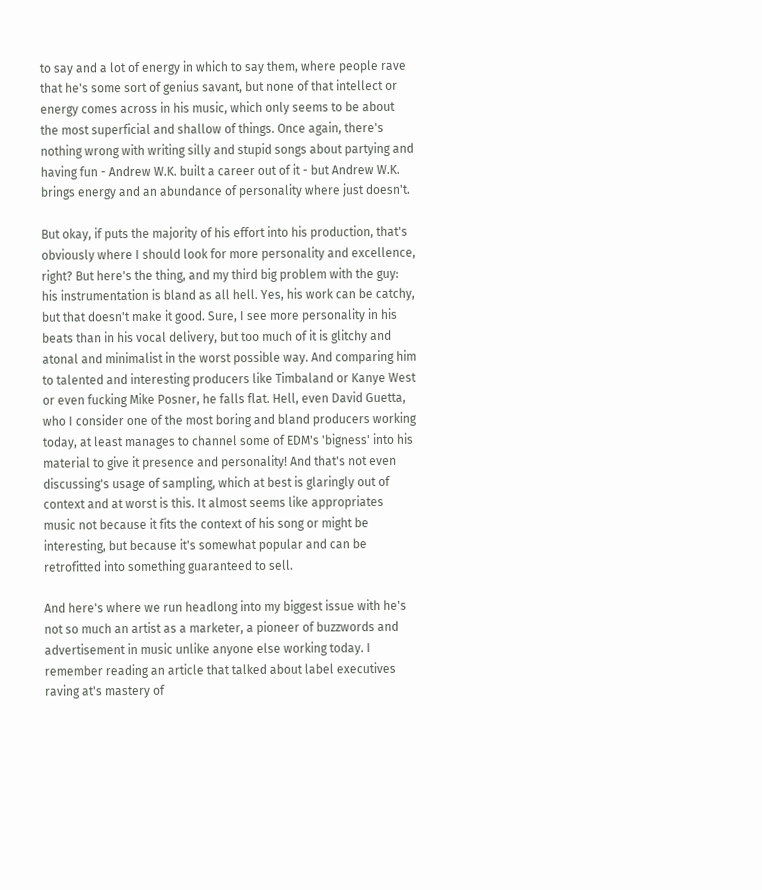to say and a lot of energy in which to say them, where people rave that he's some sort of genius savant, but none of that intellect or energy comes across in his music, which only seems to be about the most superficial and shallow of things. Once again, there's nothing wrong with writing silly and stupid songs about partying and having fun - Andrew W.K. built a career out of it - but Andrew W.K. brings energy and an abundance of personality where just doesn't.

But okay, if puts the majority of his effort into his production, that's obviously where I should look for more personality and excellence, right? But here's the thing, and my third big problem with the guy: his instrumentation is bland as all hell. Yes, his work can be catchy, but that doesn't make it good. Sure, I see more personality in his beats than in his vocal delivery, but too much of it is glitchy and atonal and minimalist in the worst possible way. And comparing him to talented and interesting producers like Timbaland or Kanye West or even fucking Mike Posner, he falls flat. Hell, even David Guetta, who I consider one of the most boring and bland producers working today, at least manages to channel some of EDM's 'bigness' into his material to give it presence and personality! And that's not even discussing's usage of sampling, which at best is glaringly out of context and at worst is this. It almost seems like appropriates music not because it fits the context of his song or might be interesting, but because it's somewhat popular and can be retrofitted into something guaranteed to sell.

And here's where we run headlong into my biggest issue with he's not so much an artist as a marketer, a pioneer of buzzwords and advertisement in music unlike anyone else working today. I remember reading an article that talked about label executives raving at's mastery of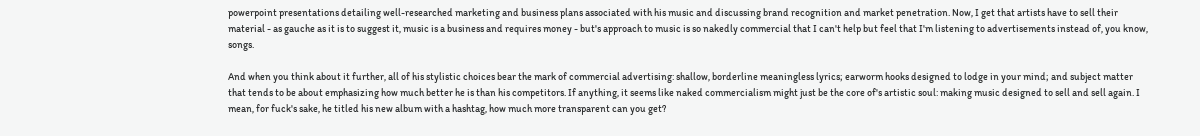powerpoint presentations detailing well-researched marketing and business plans associated with his music and discussing brand recognition and market penetration. Now, I get that artists have to sell their material - as gauche as it is to suggest it, music is a business and requires money - but's approach to music is so nakedly commercial that I can't help but feel that I'm listening to advertisements instead of, you know, songs.

And when you think about it further, all of his stylistic choices bear the mark of commercial advertising: shallow, borderline meaningless lyrics; earworm hooks designed to lodge in your mind; and subject matter that tends to be about emphasizing how much better he is than his competitors. If anything, it seems like naked commercialism might just be the core of's artistic soul: making music designed to sell and sell again. I mean, for fuck's sake, he titled his new album with a hashtag, how much more transparent can you get?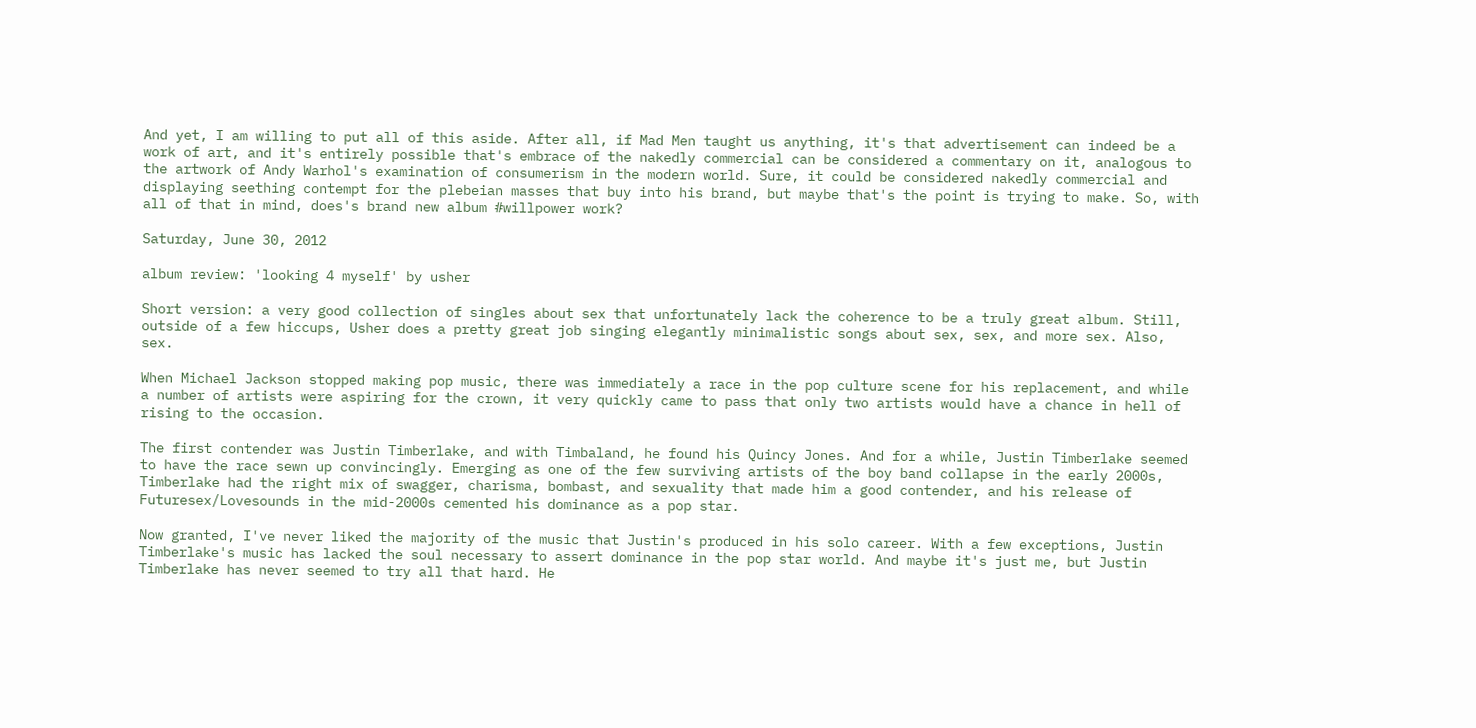And yet, I am willing to put all of this aside. After all, if Mad Men taught us anything, it's that advertisement can indeed be a work of art, and it's entirely possible that's embrace of the nakedly commercial can be considered a commentary on it, analogous to the artwork of Andy Warhol's examination of consumerism in the modern world. Sure, it could be considered nakedly commercial and displaying seething contempt for the plebeian masses that buy into his brand, but maybe that's the point is trying to make. So, with all of that in mind, does's brand new album #willpower work?

Saturday, June 30, 2012

album review: 'looking 4 myself' by usher

Short version: a very good collection of singles about sex that unfortunately lack the coherence to be a truly great album. Still, outside of a few hiccups, Usher does a pretty great job singing elegantly minimalistic songs about sex, sex, and more sex. Also, sex.

When Michael Jackson stopped making pop music, there was immediately a race in the pop culture scene for his replacement, and while a number of artists were aspiring for the crown, it very quickly came to pass that only two artists would have a chance in hell of rising to the occasion.

The first contender was Justin Timberlake, and with Timbaland, he found his Quincy Jones. And for a while, Justin Timberlake seemed to have the race sewn up convincingly. Emerging as one of the few surviving artists of the boy band collapse in the early 2000s, Timberlake had the right mix of swagger, charisma, bombast, and sexuality that made him a good contender, and his release of Futuresex/Lovesounds in the mid-2000s cemented his dominance as a pop star.

Now granted, I've never liked the majority of the music that Justin's produced in his solo career. With a few exceptions, Justin Timberlake's music has lacked the soul necessary to assert dominance in the pop star world. And maybe it's just me, but Justin Timberlake has never seemed to try all that hard. He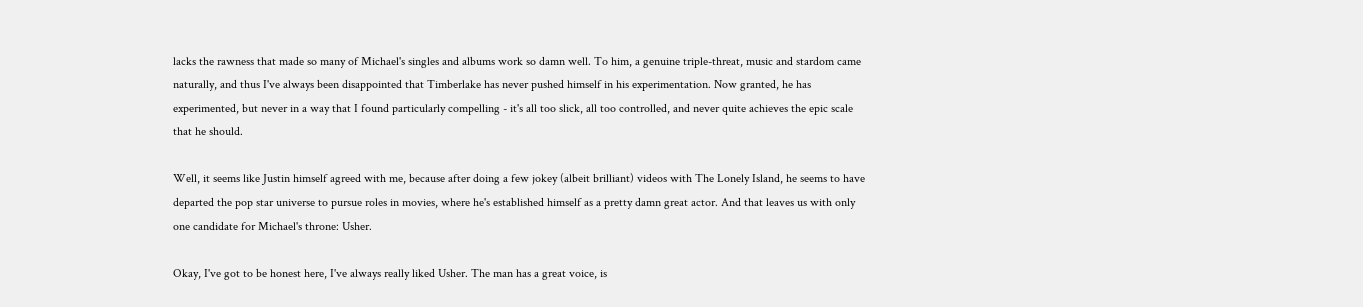lacks the rawness that made so many of Michael's singles and albums work so damn well. To him, a genuine triple-threat, music and stardom came naturally, and thus I've always been disappointed that Timberlake has never pushed himself in his experimentation. Now granted, he has experimented, but never in a way that I found particularly compelling - it's all too slick, all too controlled, and never quite achieves the epic scale that he should.

Well, it seems like Justin himself agreed with me, because after doing a few jokey (albeit brilliant) videos with The Lonely Island, he seems to have departed the pop star universe to pursue roles in movies, where he's established himself as a pretty damn great actor. And that leaves us with only one candidate for Michael's throne: Usher.

Okay, I've got to be honest here, I've always really liked Usher. The man has a great voice, is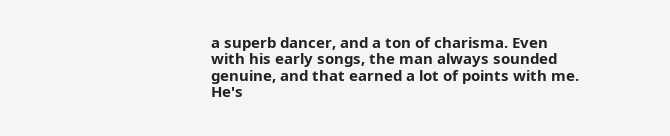a superb dancer, and a ton of charisma. Even with his early songs, the man always sounded genuine, and that earned a lot of points with me. He's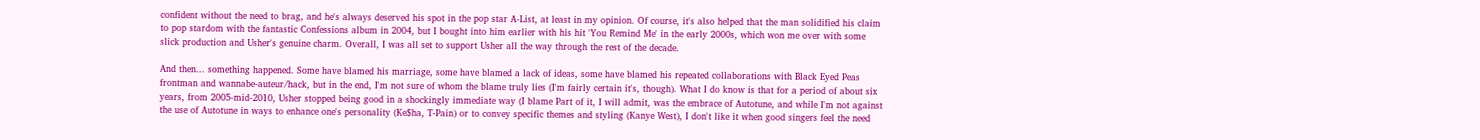confident without the need to brag, and he's always deserved his spot in the pop star A-List, at least in my opinion. Of course, it's also helped that the man solidified his claim to pop stardom with the fantastic Confessions album in 2004, but I bought into him earlier with his hit 'You Remind Me' in the early 2000s, which won me over with some slick production and Usher's genuine charm. Overall, I was all set to support Usher all the way through the rest of the decade.

And then... something happened. Some have blamed his marriage, some have blamed a lack of ideas, some have blamed his repeated collaborations with Black Eyed Peas frontman and wannabe-auteur/hack, but in the end, I'm not sure of whom the blame truly lies (I'm fairly certain it's, though). What I do know is that for a period of about six years, from 2005-mid-2010, Usher stopped being good in a shockingly immediate way (I blame Part of it, I will admit, was the embrace of Autotune, and while I'm not against the use of Autotune in ways to enhance one's personality (Ke$ha, T-Pain) or to convey specific themes and styling (Kanye West), I don't like it when good singers feel the need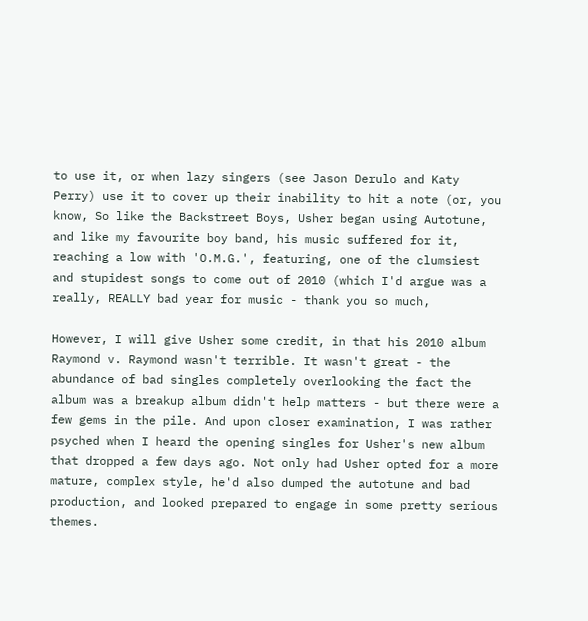to use it, or when lazy singers (see Jason Derulo and Katy Perry) use it to cover up their inability to hit a note (or, you know, So like the Backstreet Boys, Usher began using Autotune, and like my favourite boy band, his music suffered for it, reaching a low with 'O.M.G.', featuring, one of the clumsiest and stupidest songs to come out of 2010 (which I'd argue was a really, REALLY bad year for music - thank you so much,

However, I will give Usher some credit, in that his 2010 album Raymond v. Raymond wasn't terrible. It wasn't great - the abundance of bad singles completely overlooking the fact the album was a breakup album didn't help matters - but there were a few gems in the pile. And upon closer examination, I was rather psyched when I heard the opening singles for Usher's new album that dropped a few days ago. Not only had Usher opted for a more mature, complex style, he'd also dumped the autotune and bad production, and looked prepared to engage in some pretty serious themes.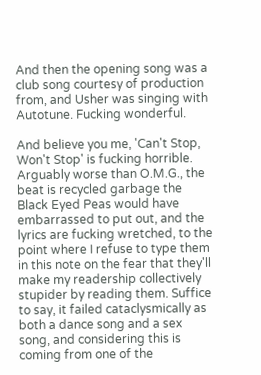And then the opening song was a club song courtesy of production from, and Usher was singing with Autotune. Fucking wonderful.

And believe you me, 'Can't Stop, Won't Stop' is fucking horrible. Arguably worse than O.M.G., the beat is recycled garbage the Black Eyed Peas would have embarrassed to put out, and the lyrics are fucking wretched, to the point where I refuse to type them in this note on the fear that they'll make my readership collectively stupider by reading them. Suffice to say, it failed cataclysmically as both a dance song and a sex song, and considering this is coming from one of the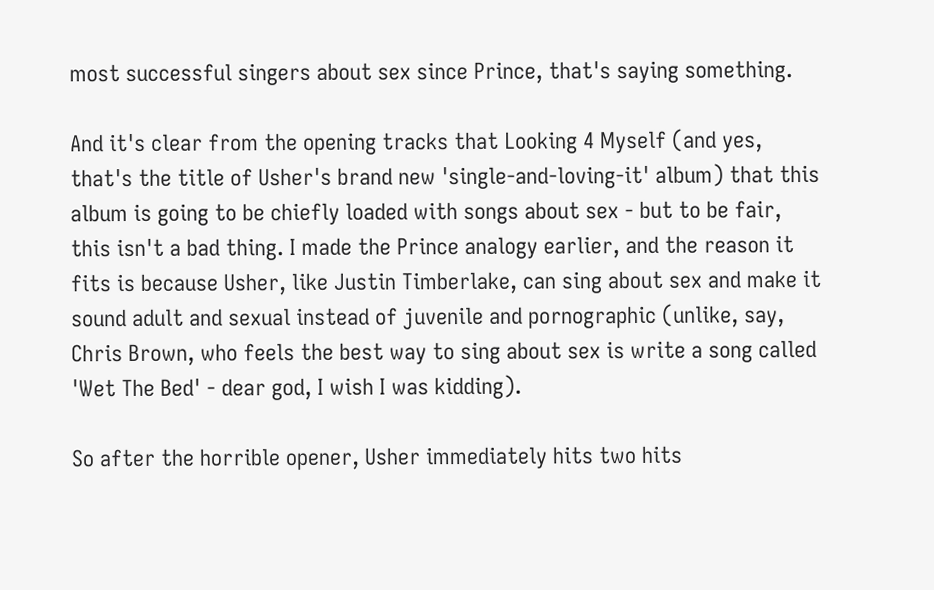most successful singers about sex since Prince, that's saying something.

And it's clear from the opening tracks that Looking 4 Myself (and yes, that's the title of Usher's brand new 'single-and-loving-it' album) that this album is going to be chiefly loaded with songs about sex - but to be fair, this isn't a bad thing. I made the Prince analogy earlier, and the reason it fits is because Usher, like Justin Timberlake, can sing about sex and make it sound adult and sexual instead of juvenile and pornographic (unlike, say, Chris Brown, who feels the best way to sing about sex is write a song called 'Wet The Bed' - dear god, I wish I was kidding).

So after the horrible opener, Usher immediately hits two hits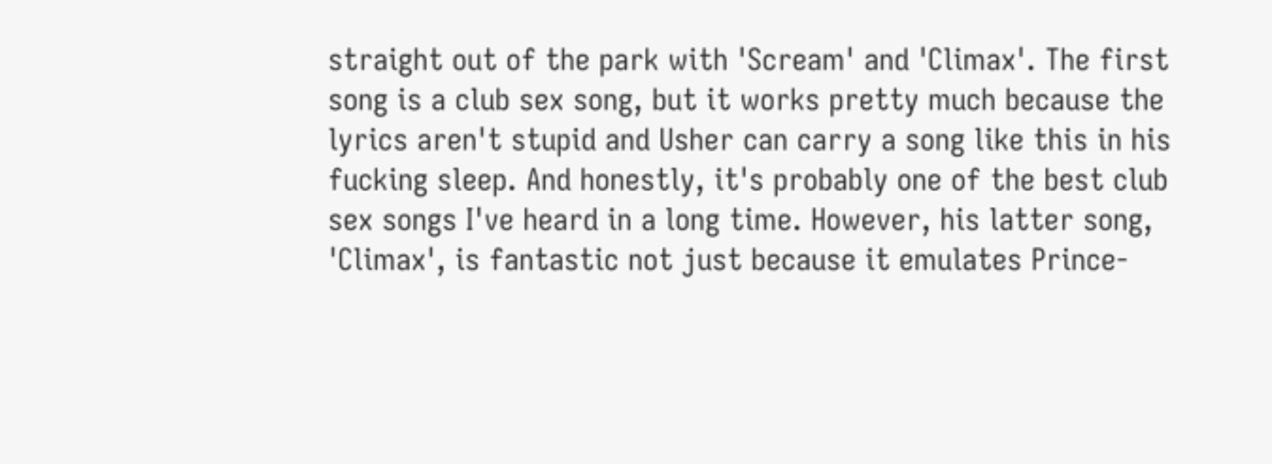straight out of the park with 'Scream' and 'Climax'. The first song is a club sex song, but it works pretty much because the lyrics aren't stupid and Usher can carry a song like this in his fucking sleep. And honestly, it's probably one of the best club sex songs I've heard in a long time. However, his latter song, 'Climax', is fantastic not just because it emulates Prince-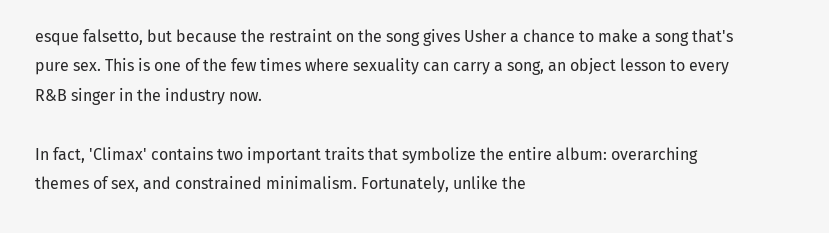esque falsetto, but because the restraint on the song gives Usher a chance to make a song that's pure sex. This is one of the few times where sexuality can carry a song, an object lesson to every R&B singer in the industry now.

In fact, 'Climax' contains two important traits that symbolize the entire album: overarching themes of sex, and constrained minimalism. Fortunately, unlike the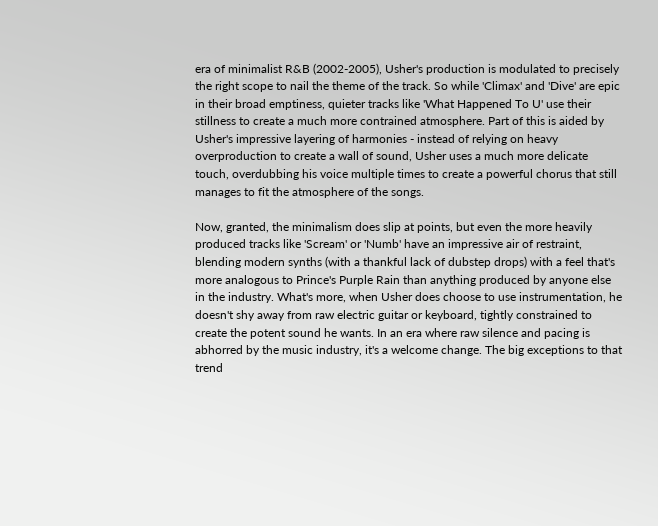era of minimalist R&B (2002-2005), Usher's production is modulated to precisely the right scope to nail the theme of the track. So while 'Climax' and 'Dive' are epic in their broad emptiness, quieter tracks like 'What Happened To U' use their stillness to create a much more contrained atmosphere. Part of this is aided by Usher's impressive layering of harmonies - instead of relying on heavy overproduction to create a wall of sound, Usher uses a much more delicate touch, overdubbing his voice multiple times to create a powerful chorus that still manages to fit the atmosphere of the songs.

Now, granted, the minimalism does slip at points, but even the more heavily produced tracks like 'Scream' or 'Numb' have an impressive air of restraint, blending modern synths (with a thankful lack of dubstep drops) with a feel that's more analogous to Prince's Purple Rain than anything produced by anyone else in the industry. What's more, when Usher does choose to use instrumentation, he doesn't shy away from raw electric guitar or keyboard, tightly constrained to create the potent sound he wants. In an era where raw silence and pacing is abhorred by the music industry, it's a welcome change. The big exceptions to that trend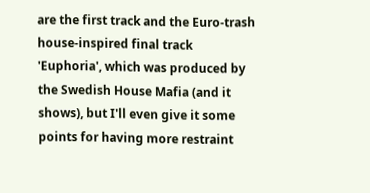are the first track and the Euro-trash house-inspired final track 'Euphoria', which was produced by the Swedish House Mafia (and it shows), but I'll even give it some points for having more restraint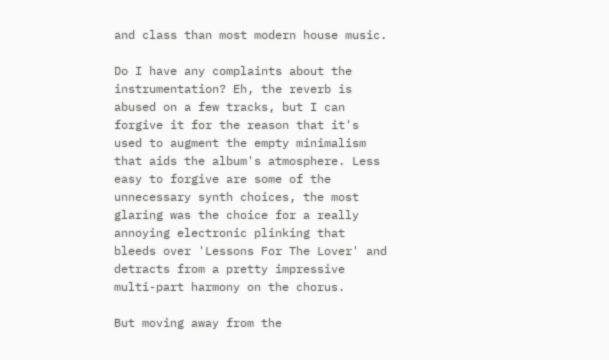and class than most modern house music.

Do I have any complaints about the instrumentation? Eh, the reverb is abused on a few tracks, but I can forgive it for the reason that it's used to augment the empty minimalism that aids the album's atmosphere. Less easy to forgive are some of the unnecessary synth choices, the most glaring was the choice for a really annoying electronic plinking that bleeds over 'Lessons For The Lover' and detracts from a pretty impressive multi-part harmony on the chorus.

But moving away from the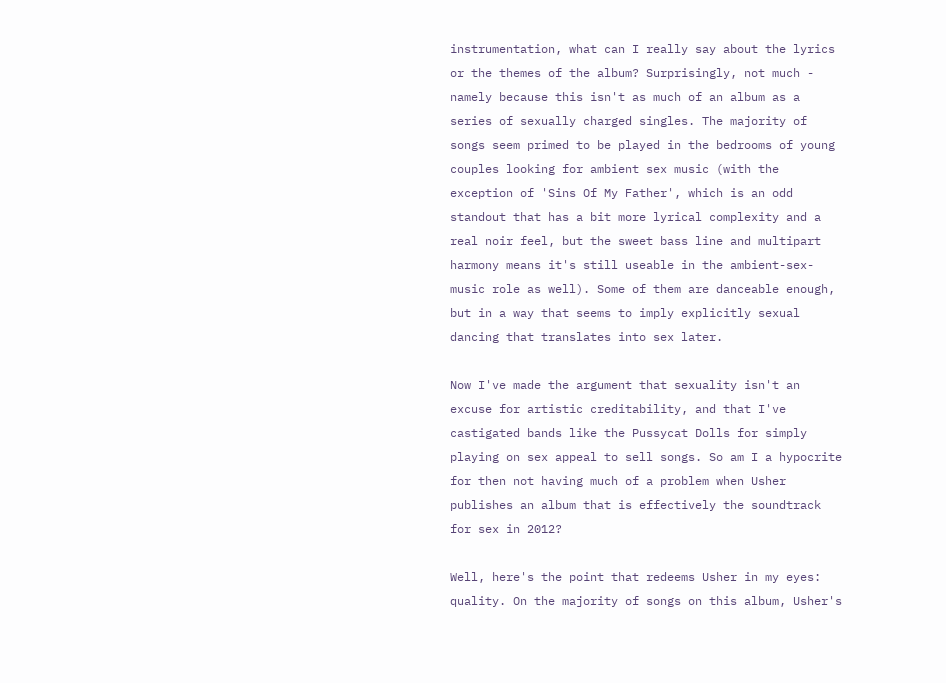instrumentation, what can I really say about the lyrics or the themes of the album? Surprisingly, not much - namely because this isn't as much of an album as a series of sexually charged singles. The majority of songs seem primed to be played in the bedrooms of young couples looking for ambient sex music (with the exception of 'Sins Of My Father', which is an odd standout that has a bit more lyrical complexity and a real noir feel, but the sweet bass line and multipart harmony means it's still useable in the ambient-sex-music role as well). Some of them are danceable enough, but in a way that seems to imply explicitly sexual dancing that translates into sex later.

Now I've made the argument that sexuality isn't an excuse for artistic creditability, and that I've castigated bands like the Pussycat Dolls for simply playing on sex appeal to sell songs. So am I a hypocrite for then not having much of a problem when Usher publishes an album that is effectively the soundtrack for sex in 2012?

Well, here's the point that redeems Usher in my eyes: quality. On the majority of songs on this album, Usher's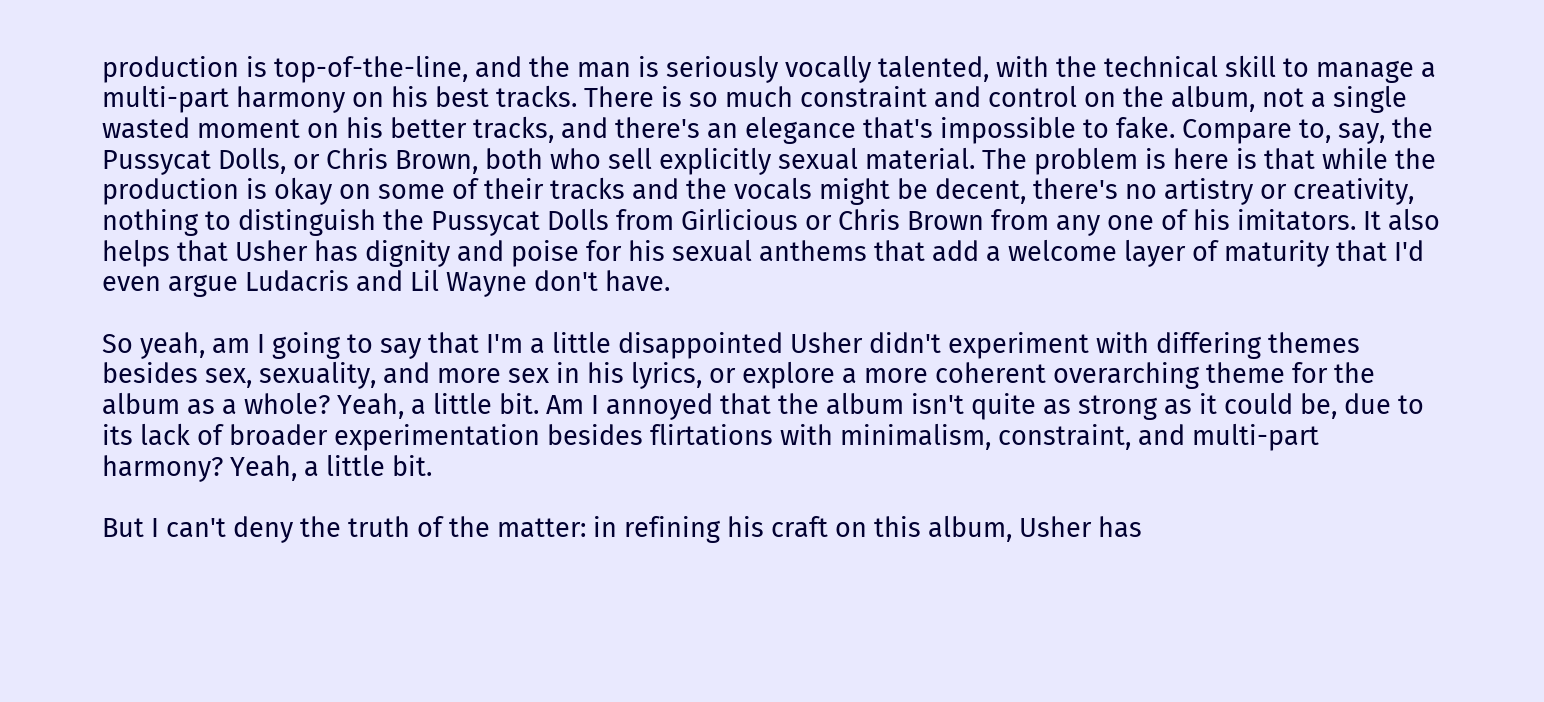production is top-of-the-line, and the man is seriously vocally talented, with the technical skill to manage a multi-part harmony on his best tracks. There is so much constraint and control on the album, not a single wasted moment on his better tracks, and there's an elegance that's impossible to fake. Compare to, say, the Pussycat Dolls, or Chris Brown, both who sell explicitly sexual material. The problem is here is that while the production is okay on some of their tracks and the vocals might be decent, there's no artistry or creativity, nothing to distinguish the Pussycat Dolls from Girlicious or Chris Brown from any one of his imitators. It also helps that Usher has dignity and poise for his sexual anthems that add a welcome layer of maturity that I'd even argue Ludacris and Lil Wayne don't have.

So yeah, am I going to say that I'm a little disappointed Usher didn't experiment with differing themes besides sex, sexuality, and more sex in his lyrics, or explore a more coherent overarching theme for the album as a whole? Yeah, a little bit. Am I annoyed that the album isn't quite as strong as it could be, due to its lack of broader experimentation besides flirtations with minimalism, constraint, and multi-part harmony? Yeah, a little bit.

But I can't deny the truth of the matter: in refining his craft on this album, Usher has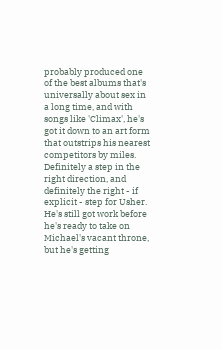probably produced one of the best albums that's universally about sex in a long time, and with songs like 'Climax', he's got it down to an art form that outstrips his nearest competitors by miles. Definitely a step in the right direction, and definitely the right - if explicit - step for Usher. He's still got work before he's ready to take on Michael's vacant throne, but he's getting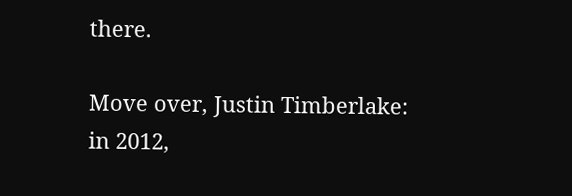there.

Move over, Justin Timberlake: in 2012,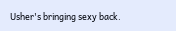Usher's bringing sexy back.